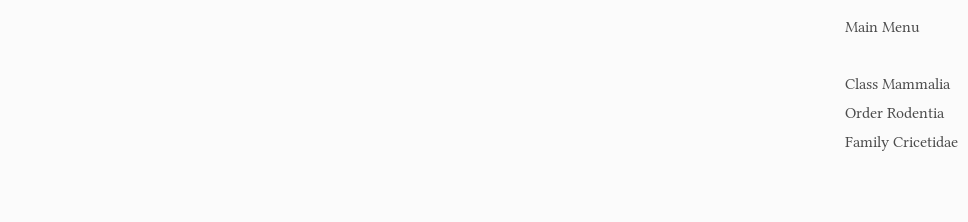Main Menu

Class Mammalia
Order Rodentia
Family Cricetidae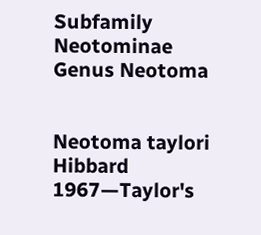Subfamily Neotominae
Genus Neotoma


Neotoma taylori Hibbard 1967—Taylor's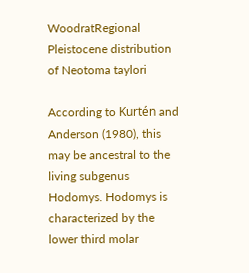WoodratRegional Pleistocene distribution of Neotoma taylori

According to Kurtén and Anderson (1980), this may be ancestral to the living subgenus Hodomys. Hodomys is characterized by the lower third molar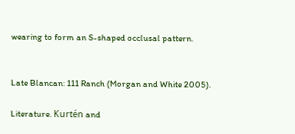wearing to form an S-shaped occlusal pattern.


Late Blancan: 111 Ranch (Morgan and White 2005).

Literature. Kurtén and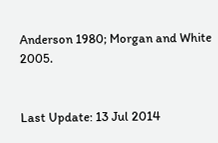Anderson 1980; Morgan and White 2005.


Last Update: 13 Jul 2014